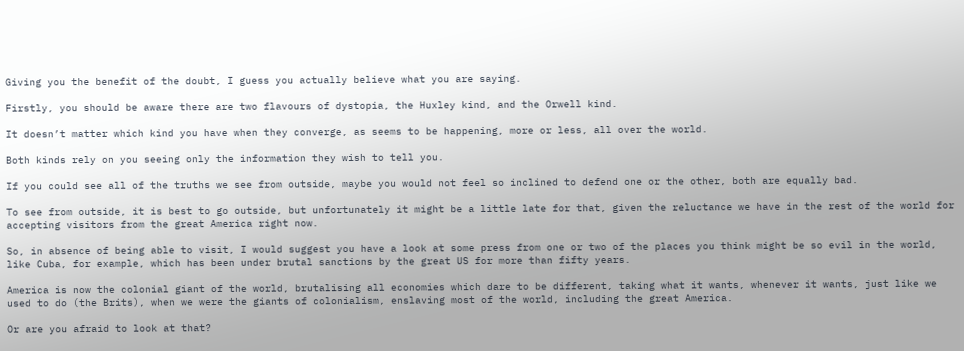Giving you the benefit of the doubt, I guess you actually believe what you are saying.

Firstly, you should be aware there are two flavours of dystopia, the Huxley kind, and the Orwell kind.

It doesn’t matter which kind you have when they converge, as seems to be happening, more or less, all over the world.

Both kinds rely on you seeing only the information they wish to tell you.

If you could see all of the truths we see from outside, maybe you would not feel so inclined to defend one or the other, both are equally bad.

To see from outside, it is best to go outside, but unfortunately it might be a little late for that, given the reluctance we have in the rest of the world for accepting visitors from the great America right now.

So, in absence of being able to visit, I would suggest you have a look at some press from one or two of the places you think might be so evil in the world, like Cuba, for example, which has been under brutal sanctions by the great US for more than fifty years.

America is now the colonial giant of the world, brutalising all economies which dare to be different, taking what it wants, whenever it wants, just like we used to do (the Brits), when we were the giants of colonialism, enslaving most of the world, including the great America.

Or are you afraid to look at that?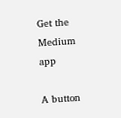Get the Medium app

A button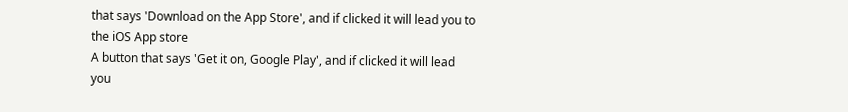that says 'Download on the App Store', and if clicked it will lead you to the iOS App store
A button that says 'Get it on, Google Play', and if clicked it will lead you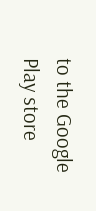to the Google Play store